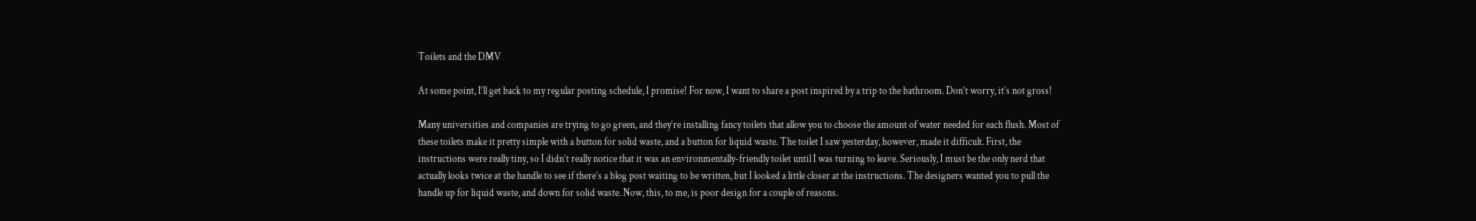Toilets and the DMV

At some point, I’ll get back to my regular posting schedule, I promise! For now, I want to share a post inspired by a trip to the bathroom. Don’t worry, it’s not gross!

Many universities and companies are trying to go green, and they’re installing fancy toilets that allow you to choose the amount of water needed for each flush. Most of these toilets make it pretty simple with a button for solid waste, and a button for liquid waste. The toilet I saw yesterday, however, made it difficult. First, the instructions were really tiny, so I didn’t really notice that it was an environmentally-friendly toilet until I was turning to leave. Seriously, I must be the only nerd that actually looks twice at the handle to see if there’s a blog post waiting to be written, but I looked a little closer at the instructions. The designers wanted you to pull the handle up for liquid waste, and down for solid waste. Now, this, to me, is poor design for a couple of reasons.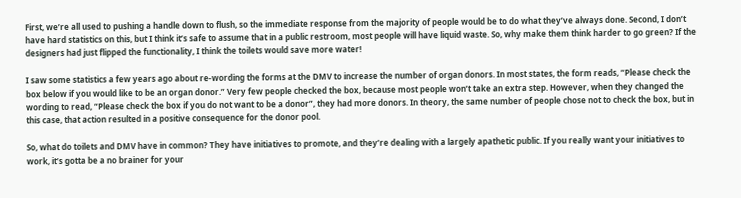First, we’re all used to pushing a handle down to flush, so the immediate response from the majority of people would be to do what they’ve always done. Second, I don’t have hard statistics on this, but I think it’s safe to assume that in a public restroom, most people will have liquid waste. So, why make them think harder to go green? If the designers had just flipped the functionality, I think the toilets would save more water!

I saw some statistics a few years ago about re-wording the forms at the DMV to increase the number of organ donors. In most states, the form reads, “Please check the box below if you would like to be an organ donor.” Very few people checked the box, because most people won’t take an extra step. However, when they changed the wording to read, “Please check the box if you do not want to be a donor”, they had more donors. In theory, the same number of people chose not to check the box, but in this case, that action resulted in a positive consequence for the donor pool.

So, what do toilets and DMV have in common? They have initiatives to promote, and they’re dealing with a largely apathetic public. If you really want your initiatives to work, it’s gotta be a no brainer for your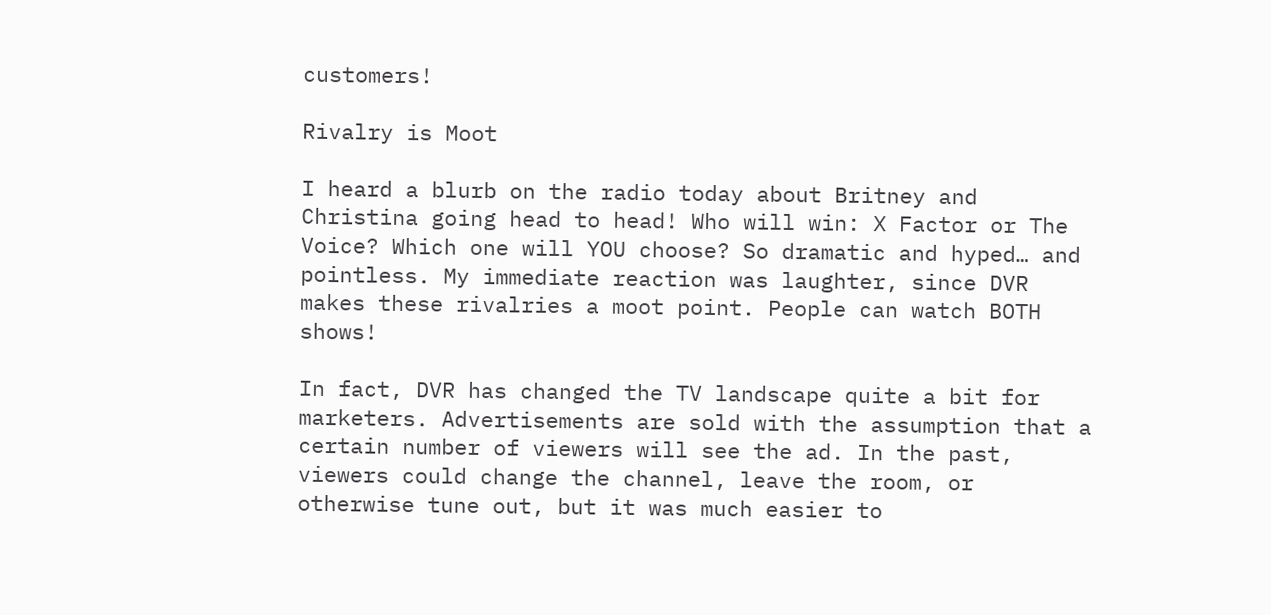customers!

Rivalry is Moot

I heard a blurb on the radio today about Britney and Christina going head to head! Who will win: X Factor or The Voice? Which one will YOU choose? So dramatic and hyped… and pointless. My immediate reaction was laughter, since DVR makes these rivalries a moot point. People can watch BOTH shows!

In fact, DVR has changed the TV landscape quite a bit for marketers. Advertisements are sold with the assumption that a certain number of viewers will see the ad. In the past, viewers could change the channel, leave the room, or otherwise tune out, but it was much easier to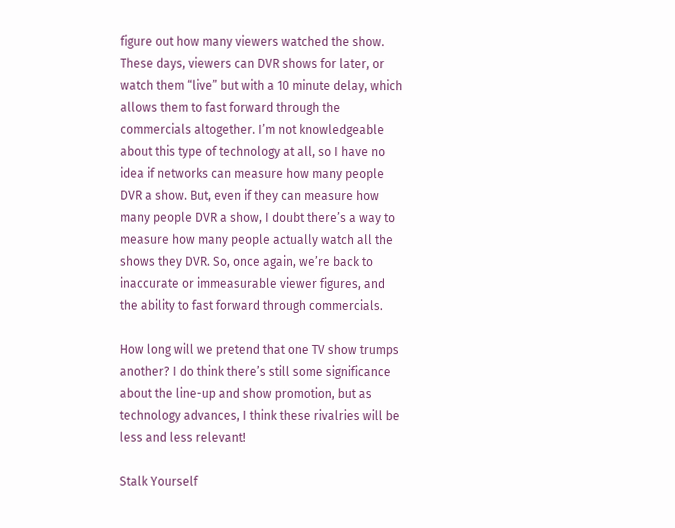figure out how many viewers watched the show. These days, viewers can DVR shows for later, or watch them “live” but with a 10 minute delay, which allows them to fast forward through the commercials altogether. I’m not knowledgeable about this type of technology at all, so I have no idea if networks can measure how many people DVR a show. But, even if they can measure how many people DVR a show, I doubt there’s a way to measure how many people actually watch all the shows they DVR. So, once again, we’re back to inaccurate or immeasurable viewer figures, and the ability to fast forward through commercials.

How long will we pretend that one TV show trumps another? I do think there’s still some significance about the line-up and show promotion, but as technology advances, I think these rivalries will be less and less relevant!

Stalk Yourself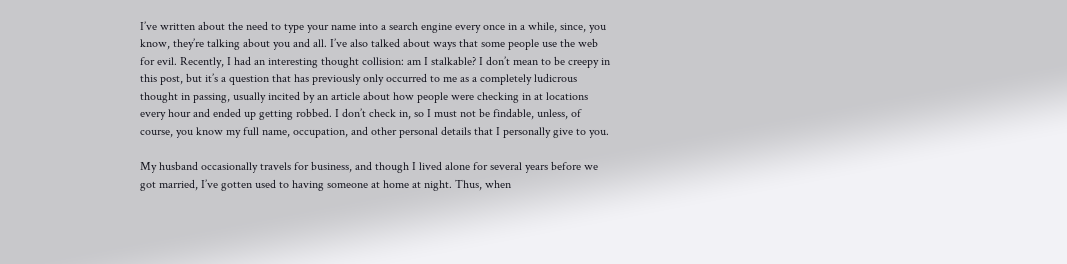I’ve written about the need to type your name into a search engine every once in a while, since, you know, they’re talking about you and all. I’ve also talked about ways that some people use the web for evil. Recently, I had an interesting thought collision: am I stalkable? I don’t mean to be creepy in this post, but it’s a question that has previously only occurred to me as a completely ludicrous thought in passing, usually incited by an article about how people were checking in at locations every hour and ended up getting robbed. I don’t check in, so I must not be findable, unless, of course, you know my full name, occupation, and other personal details that I personally give to you.

My husband occasionally travels for business, and though I lived alone for several years before we got married, I’ve gotten used to having someone at home at night. Thus, when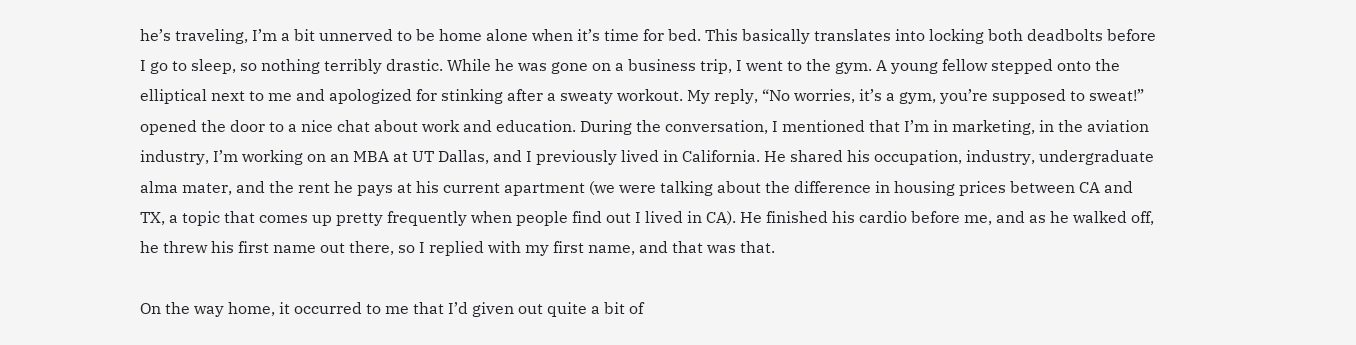he’s traveling, I’m a bit unnerved to be home alone when it’s time for bed. This basically translates into locking both deadbolts before I go to sleep, so nothing terribly drastic. While he was gone on a business trip, I went to the gym. A young fellow stepped onto the elliptical next to me and apologized for stinking after a sweaty workout. My reply, “No worries, it’s a gym, you’re supposed to sweat!” opened the door to a nice chat about work and education. During the conversation, I mentioned that I’m in marketing, in the aviation industry, I’m working on an MBA at UT Dallas, and I previously lived in California. He shared his occupation, industry, undergraduate alma mater, and the rent he pays at his current apartment (we were talking about the difference in housing prices between CA and TX, a topic that comes up pretty frequently when people find out I lived in CA). He finished his cardio before me, and as he walked off, he threw his first name out there, so I replied with my first name, and that was that.

On the way home, it occurred to me that I’d given out quite a bit of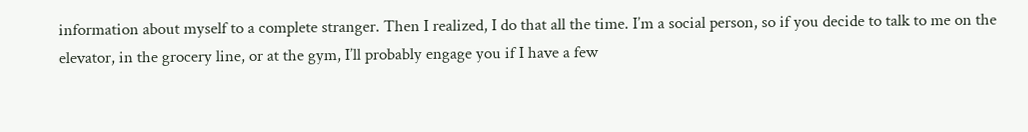information about myself to a complete stranger. Then I realized, I do that all the time. I’m a social person, so if you decide to talk to me on the elevator, in the grocery line, or at the gym, I’ll probably engage you if I have a few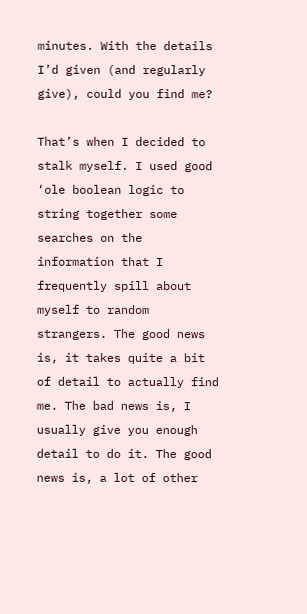minutes. With the details I’d given (and regularly give), could you find me?

That’s when I decided to stalk myself. I used good ‘ole boolean logic to string together some searches on the information that I frequently spill about myself to random strangers. The good news is, it takes quite a bit of detail to actually find me. The bad news is, I usually give you enough detail to do it. The good news is, a lot of other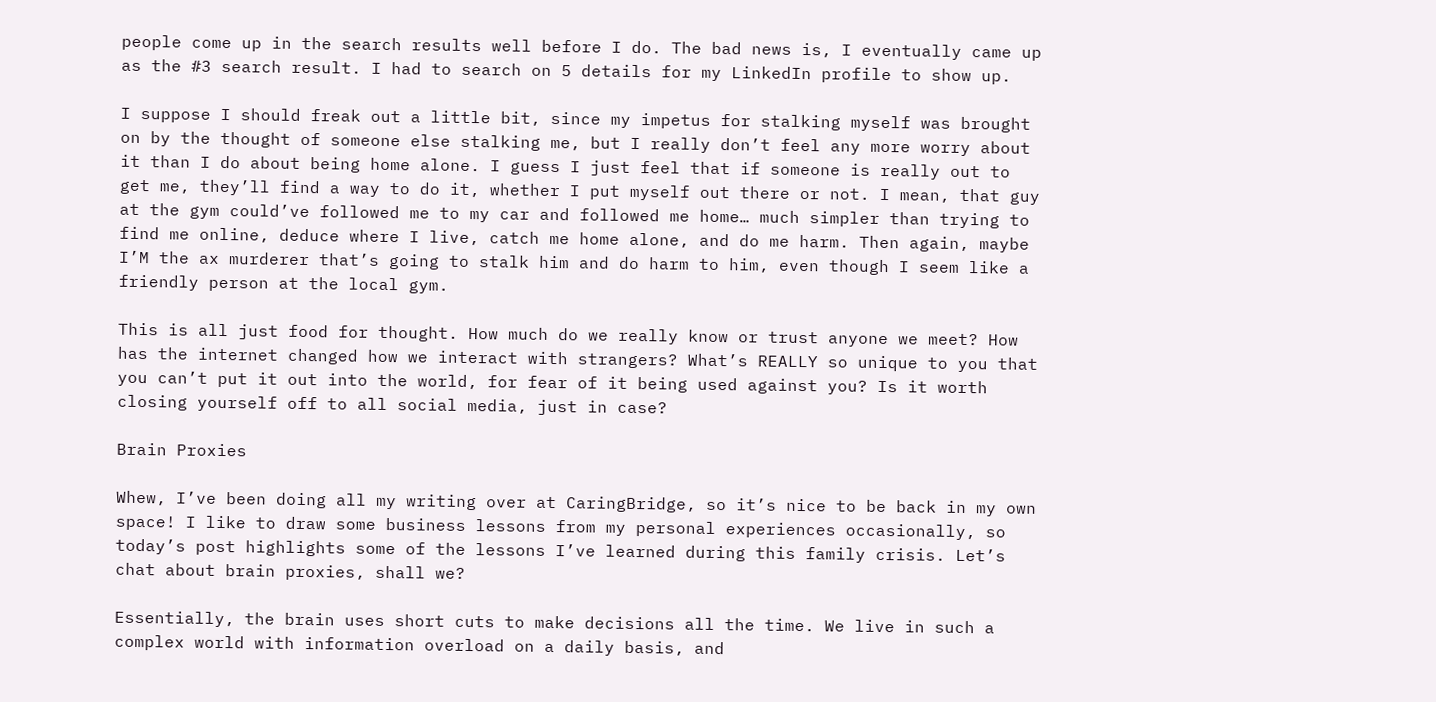people come up in the search results well before I do. The bad news is, I eventually came up as the #3 search result. I had to search on 5 details for my LinkedIn profile to show up.

I suppose I should freak out a little bit, since my impetus for stalking myself was brought on by the thought of someone else stalking me, but I really don’t feel any more worry about it than I do about being home alone. I guess I just feel that if someone is really out to get me, they’ll find a way to do it, whether I put myself out there or not. I mean, that guy at the gym could’ve followed me to my car and followed me home… much simpler than trying to find me online, deduce where I live, catch me home alone, and do me harm. Then again, maybe I’M the ax murderer that’s going to stalk him and do harm to him, even though I seem like a friendly person at the local gym.

This is all just food for thought. How much do we really know or trust anyone we meet? How has the internet changed how we interact with strangers? What’s REALLY so unique to you that you can’t put it out into the world, for fear of it being used against you? Is it worth closing yourself off to all social media, just in case?

Brain Proxies

Whew, I’ve been doing all my writing over at CaringBridge, so it’s nice to be back in my own space! I like to draw some business lessons from my personal experiences occasionally, so today’s post highlights some of the lessons I’ve learned during this family crisis. Let’s chat about brain proxies, shall we?

Essentially, the brain uses short cuts to make decisions all the time. We live in such a complex world with information overload on a daily basis, and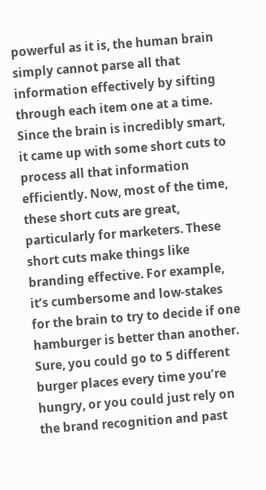powerful as it is, the human brain simply cannot parse all that information effectively by sifting through each item one at a time. Since the brain is incredibly smart, it came up with some short cuts to process all that information efficiently. Now, most of the time, these short cuts are great, particularly for marketers. These short cuts make things like branding effective. For example, it’s cumbersome and low-stakes for the brain to try to decide if one hamburger is better than another. Sure, you could go to 5 different burger places every time you’re hungry, or you could just rely on the brand recognition and past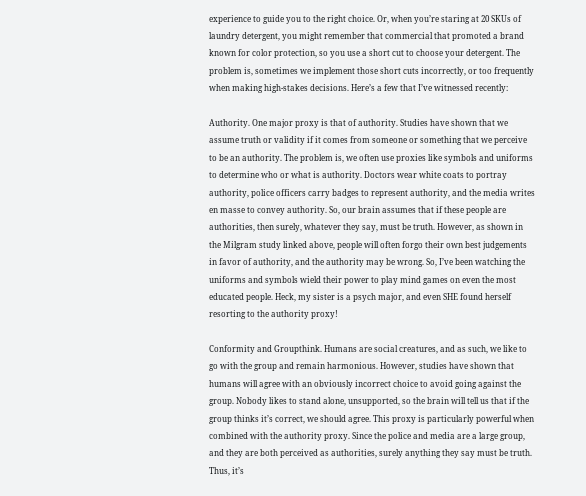experience to guide you to the right choice. Or, when you’re staring at 20 SKUs of laundry detergent, you might remember that commercial that promoted a brand known for color protection, so you use a short cut to choose your detergent. The problem is, sometimes we implement those short cuts incorrectly, or too frequently when making high-stakes decisions. Here’s a few that I’ve witnessed recently:

Authority. One major proxy is that of authority. Studies have shown that we assume truth or validity if it comes from someone or something that we perceive to be an authority. The problem is, we often use proxies like symbols and uniforms to determine who or what is authority. Doctors wear white coats to portray authority, police officers carry badges to represent authority, and the media writes en masse to convey authority. So, our brain assumes that if these people are authorities, then surely, whatever they say, must be truth. However, as shown in the Milgram study linked above, people will often forgo their own best judgements in favor of authority, and the authority may be wrong. So, I’ve been watching the uniforms and symbols wield their power to play mind games on even the most educated people. Heck, my sister is a psych major, and even SHE found herself resorting to the authority proxy!

Conformity and Groupthink. Humans are social creatures, and as such, we like to go with the group and remain harmonious. However, studies have shown that humans will agree with an obviously incorrect choice to avoid going against the group. Nobody likes to stand alone, unsupported, so the brain will tell us that if the group thinks it’s correct, we should agree. This proxy is particularly powerful when combined with the authority proxy. Since the police and media are a large group, and they are both perceived as authorities, surely anything they say must be truth. Thus, it’s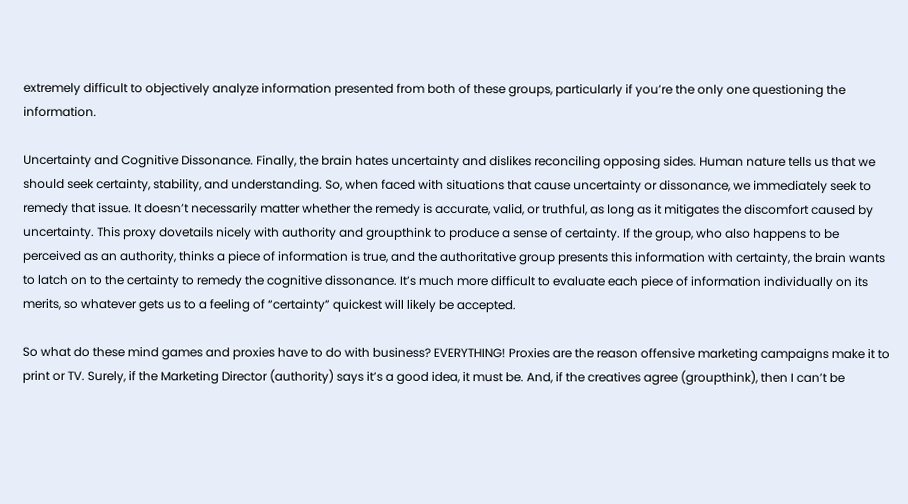extremely difficult to objectively analyze information presented from both of these groups, particularly if you’re the only one questioning the information.

Uncertainty and Cognitive Dissonance. Finally, the brain hates uncertainty and dislikes reconciling opposing sides. Human nature tells us that we should seek certainty, stability, and understanding. So, when faced with situations that cause uncertainty or dissonance, we immediately seek to remedy that issue. It doesn’t necessarily matter whether the remedy is accurate, valid, or truthful, as long as it mitigates the discomfort caused by uncertainty. This proxy dovetails nicely with authority and groupthink to produce a sense of certainty. If the group, who also happens to be perceived as an authority, thinks a piece of information is true, and the authoritative group presents this information with certainty, the brain wants to latch on to the certainty to remedy the cognitive dissonance. It’s much more difficult to evaluate each piece of information individually on its merits, so whatever gets us to a feeling of “certainty” quickest will likely be accepted.

So what do these mind games and proxies have to do with business? EVERYTHING! Proxies are the reason offensive marketing campaigns make it to print or TV. Surely, if the Marketing Director (authority) says it’s a good idea, it must be. And, if the creatives agree (groupthink), then I can’t be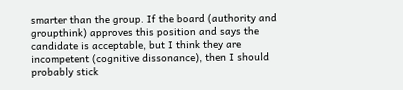smarter than the group. If the board (authority and groupthink) approves this position and says the candidate is acceptable, but I think they are incompetent (cognitive dissonance), then I should probably stick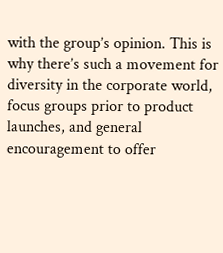with the group’s opinion. This is why there’s such a movement for diversity in the corporate world, focus groups prior to product launches, and general encouragement to offer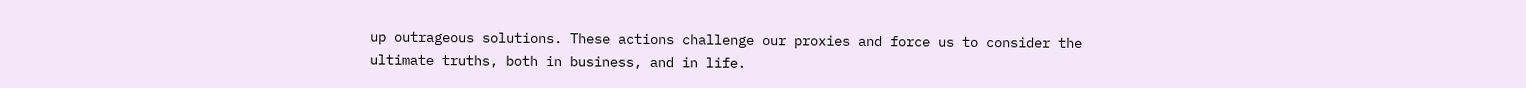up outrageous solutions. These actions challenge our proxies and force us to consider the ultimate truths, both in business, and in life.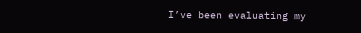I’ve been evaluating my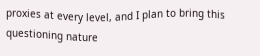proxies at every level, and I plan to bring this questioning nature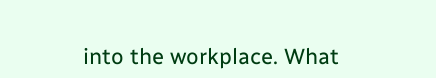into the workplace. What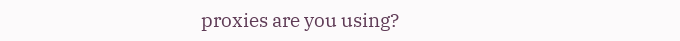proxies are you using?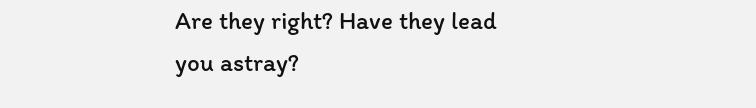Are they right? Have they lead you astray?